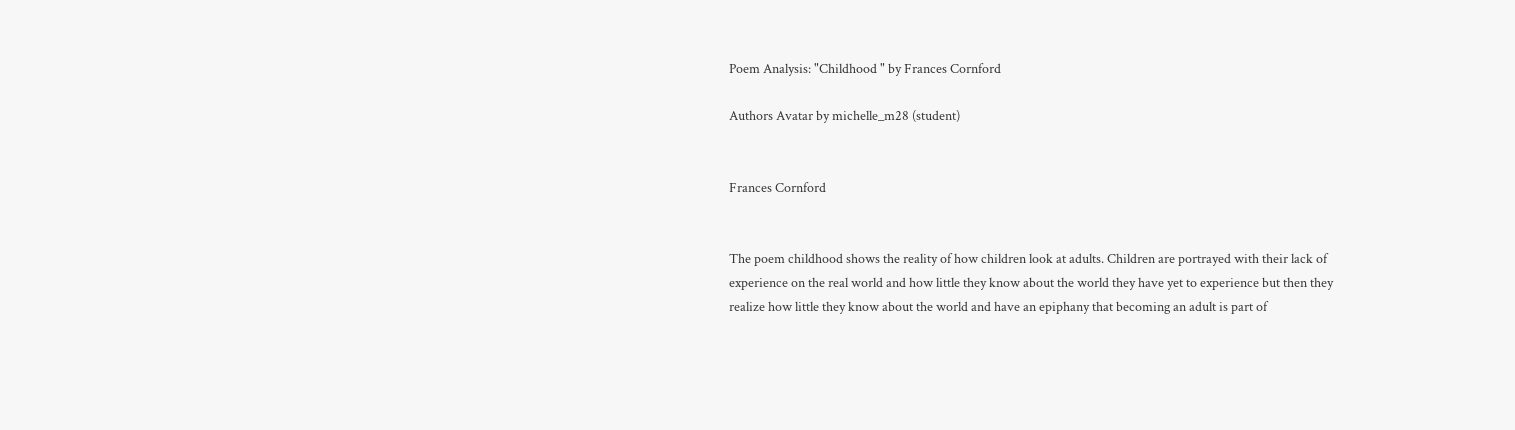Poem Analysis: "Childhood " by Frances Cornford

Authors Avatar by michelle_m28 (student)


Frances Cornford


The poem childhood shows the reality of how children look at adults. Children are portrayed with their lack of experience on the real world and how little they know about the world they have yet to experience but then they realize how little they know about the world and have an epiphany that becoming an adult is part of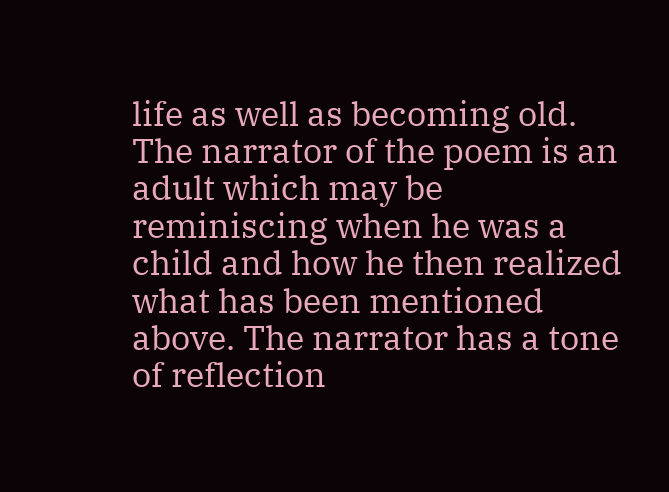life as well as becoming old. The narrator of the poem is an adult which may be reminiscing when he was a child and how he then realized what has been mentioned above. The narrator has a tone of reflection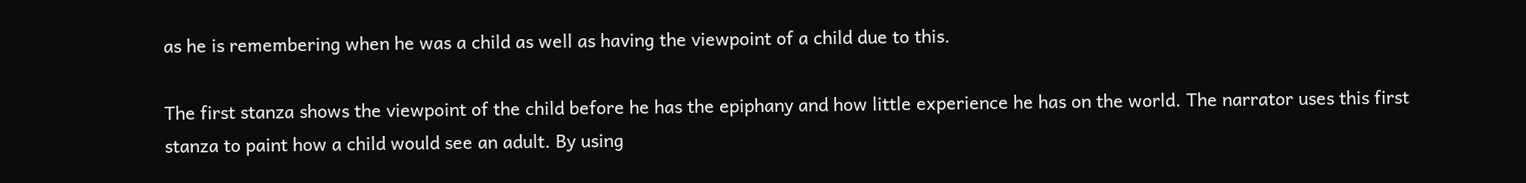as he is remembering when he was a child as well as having the viewpoint of a child due to this.

The first stanza shows the viewpoint of the child before he has the epiphany and how little experience he has on the world. The narrator uses this first stanza to paint how a child would see an adult. By using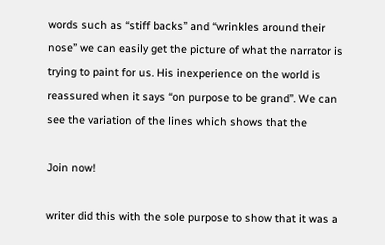words such as “stiff backs” and “wrinkles around their nose” we can easily get the picture of what the narrator is trying to paint for us. His inexperience on the world is reassured when it says “on purpose to be grand”. We can see the variation of the lines which shows that the

Join now!

writer did this with the sole purpose to show that it was a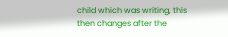child which was writing, this then changes after the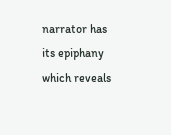narrator has its epiphany which reveals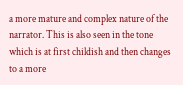a more mature and complex nature of the narrator. This is also seen in the tone which is at first childish and then changes to a more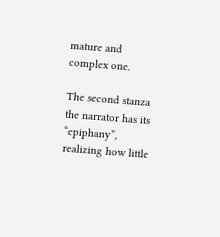mature and complex one.

The second stanza the narrator has its “epiphany”, realizing how little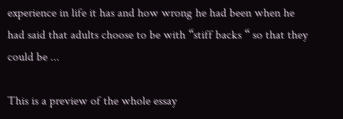experience in life it has and how wrong he had been when he had said that adults choose to be with “stiff backs “ so that they could be ...

This is a preview of the whole essay